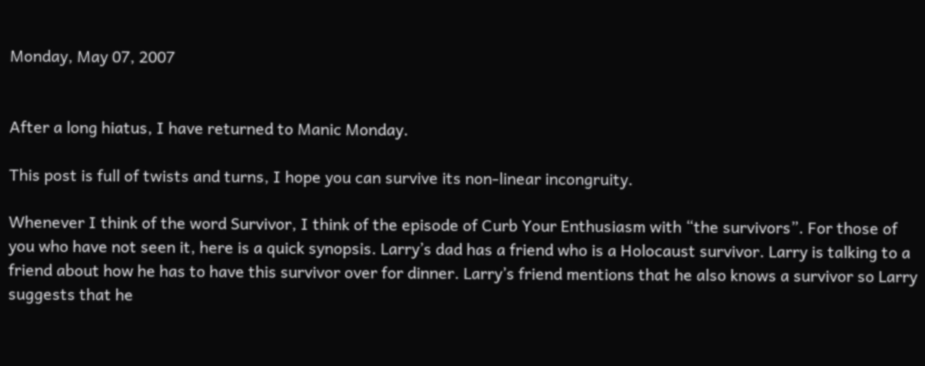Monday, May 07, 2007


After a long hiatus, I have returned to Manic Monday.

This post is full of twists and turns, I hope you can survive its non-linear incongruity.

Whenever I think of the word Survivor, I think of the episode of Curb Your Enthusiasm with “the survivors”. For those of you who have not seen it, here is a quick synopsis. Larry’s dad has a friend who is a Holocaust survivor. Larry is talking to a friend about how he has to have this survivor over for dinner. Larry’s friend mentions that he also knows a survivor so Larry suggests that he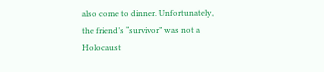also come to dinner. Unfortunately, the friend’s “survivor” was not a Holocaust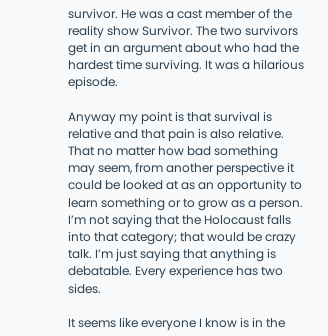survivor. He was a cast member of the reality show Survivor. The two survivors get in an argument about who had the hardest time surviving. It was a hilarious episode.

Anyway my point is that survival is relative and that pain is also relative. That no matter how bad something may seem, from another perspective it could be looked at as an opportunity to learn something or to grow as a person. I’m not saying that the Holocaust falls into that category; that would be crazy talk. I’m just saying that anything is debatable. Every experience has two sides.

It seems like everyone I know is in the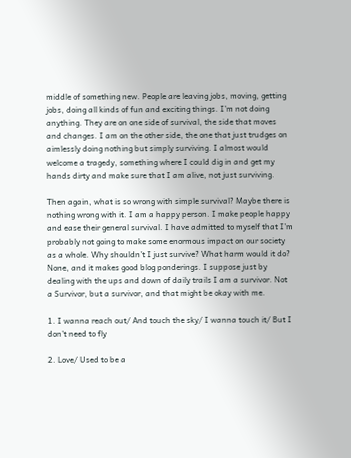middle of something new. People are leaving jobs, moving, getting jobs, doing all kinds of fun and exciting things. I’m not doing anything. They are on one side of survival, the side that moves and changes. I am on the other side, the one that just trudges on aimlessly doing nothing but simply surviving. I almost would welcome a tragedy, something where I could dig in and get my hands dirty and make sure that I am alive, not just surviving.

Then again, what is so wrong with simple survival? Maybe there is nothing wrong with it. I am a happy person. I make people happy and ease their general survival. I have admitted to myself that I’m probably not going to make some enormous impact on our society as a whole. Why shouldn’t I just survive? What harm would it do? None, and it makes good blog ponderings. I suppose just by dealing with the ups and down of daily trails I am a survivor. Not a Survivor, but a survivor, and that might be okay with me.

1. I wanna reach out/ And touch the sky/ I wanna touch it/ But I don’t need to fly

2. Love/ Used to be a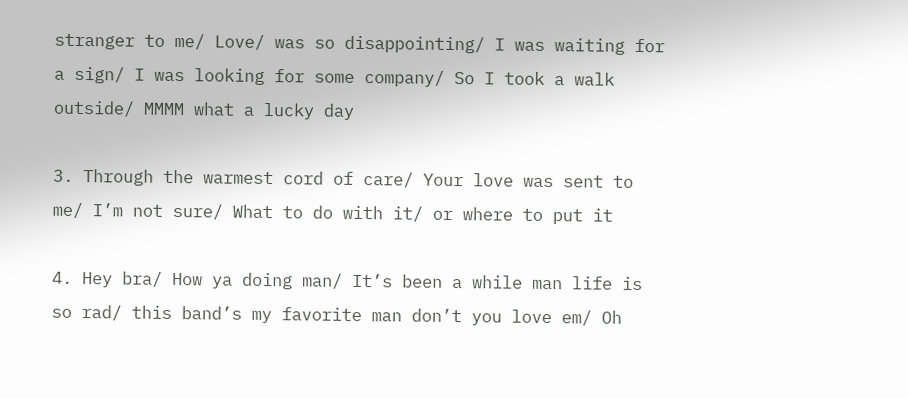stranger to me/ Love/ was so disappointing/ I was waiting for a sign/ I was looking for some company/ So I took a walk outside/ MMMM what a lucky day

3. Through the warmest cord of care/ Your love was sent to me/ I’m not sure/ What to do with it/ or where to put it

4. Hey bra/ How ya doing man/ It’s been a while man life is so rad/ this band’s my favorite man don’t you love em/ Oh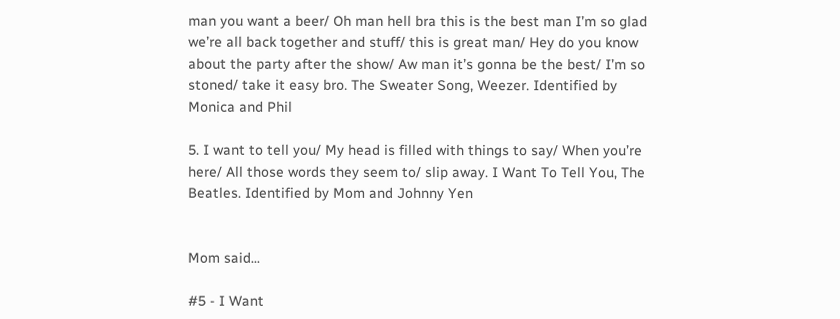man you want a beer/ Oh man hell bra this is the best man I’m so glad we’re all back together and stuff/ this is great man/ Hey do you know about the party after the show/ Aw man it’s gonna be the best/ I’m so stoned/ take it easy bro. The Sweater Song, Weezer. Identified by Monica and Phil

5. I want to tell you/ My head is filled with things to say/ When you’re here/ All those words they seem to/ slip away. I Want To Tell You, The Beatles. Identified by Mom and Johnny Yen


Mom said...

#5 - I Want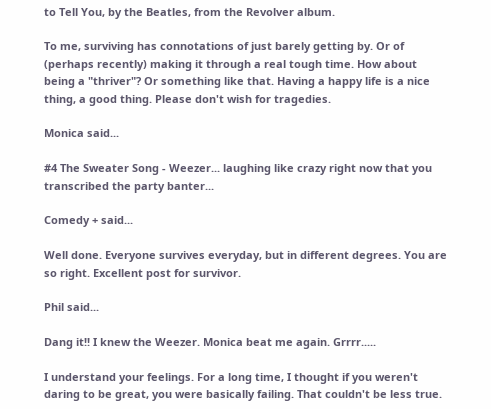to Tell You, by the Beatles, from the Revolver album.

To me, surviving has connotations of just barely getting by. Or of (perhaps recently) making it through a real tough time. How about being a "thriver"? Or something like that. Having a happy life is a nice thing, a good thing. Please don't wish for tragedies.

Monica said...

#4 The Sweater Song - Weezer... laughing like crazy right now that you transcribed the party banter...

Comedy + said...

Well done. Everyone survives everyday, but in different degrees. You are so right. Excellent post for survivor.

Phil said...

Dang it!! I knew the Weezer. Monica beat me again. Grrrr.....

I understand your feelings. For a long time, I thought if you weren't daring to be great, you were basically failing. That couldn't be less true.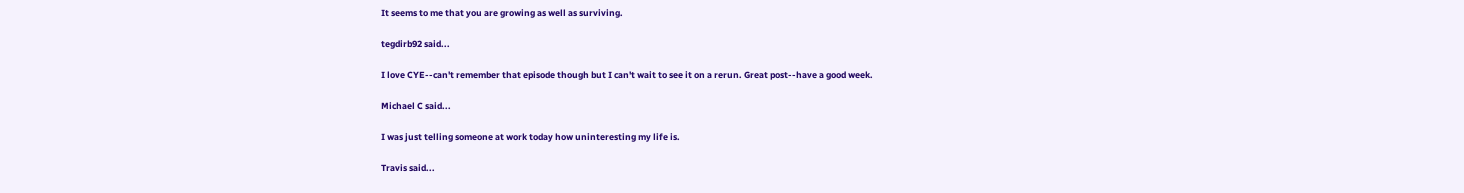It seems to me that you are growing as well as surviving.

tegdirb92 said...

I love CYE--can't remember that episode though but I can't wait to see it on a rerun. Great post--have a good week.

Michael C said...

I was just telling someone at work today how uninteresting my life is.

Travis said...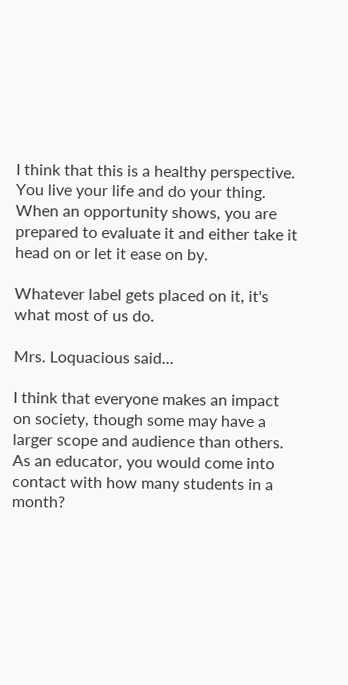I think that this is a healthy perspective. You live your life and do your thing. When an opportunity shows, you are prepared to evaluate it and either take it head on or let it ease on by.

Whatever label gets placed on it, it's what most of us do.

Mrs. Loquacious said...

I think that everyone makes an impact on society, though some may have a larger scope and audience than others. As an educator, you would come into contact with how many students in a month?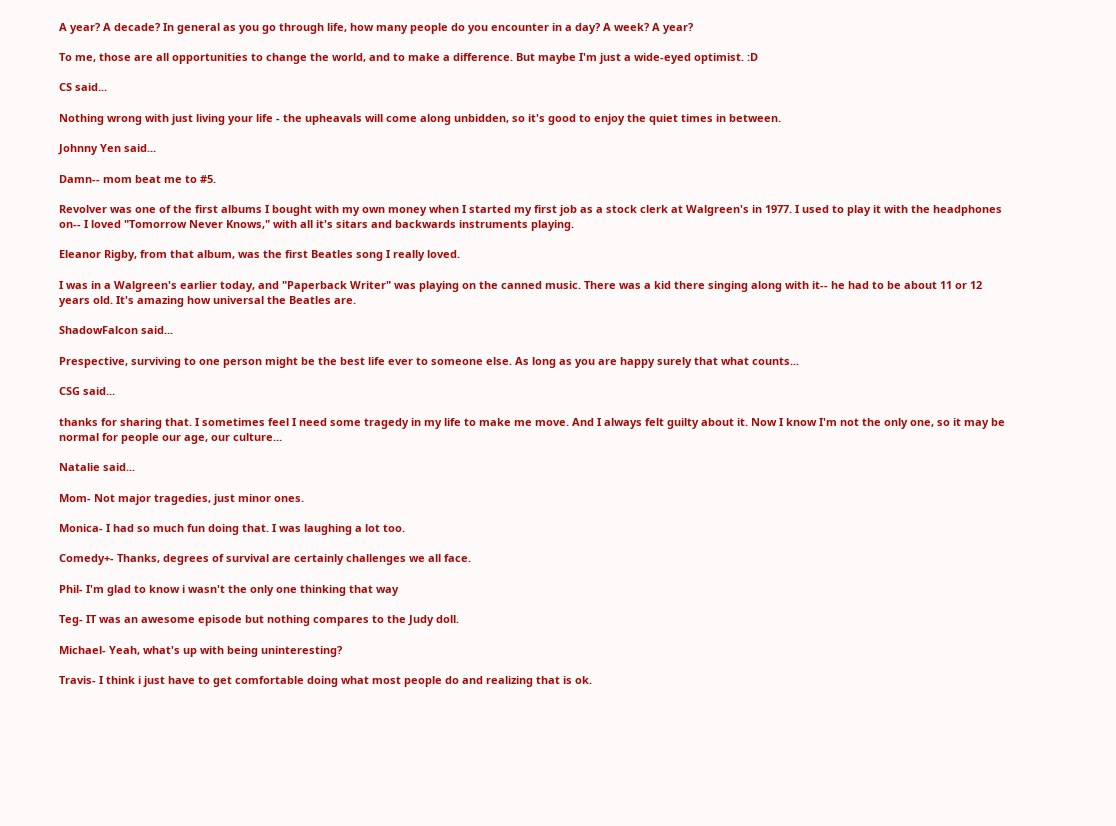A year? A decade? In general as you go through life, how many people do you encounter in a day? A week? A year?

To me, those are all opportunities to change the world, and to make a difference. But maybe I'm just a wide-eyed optimist. :D

CS said...

Nothing wrong with just living your life - the upheavals will come along unbidden, so it's good to enjoy the quiet times in between.

Johnny Yen said...

Damn-- mom beat me to #5.

Revolver was one of the first albums I bought with my own money when I started my first job as a stock clerk at Walgreen's in 1977. I used to play it with the headphones on-- I loved "Tomorrow Never Knows," with all it's sitars and backwards instruments playing.

Eleanor Rigby, from that album, was the first Beatles song I really loved.

I was in a Walgreen's earlier today, and "Paperback Writer" was playing on the canned music. There was a kid there singing along with it-- he had to be about 11 or 12 years old. It's amazing how universal the Beatles are.

ShadowFalcon said...

Prespective, surviving to one person might be the best life ever to someone else. As long as you are happy surely that what counts...

CSG said...

thanks for sharing that. I sometimes feel I need some tragedy in my life to make me move. And I always felt guilty about it. Now I know I'm not the only one, so it may be normal for people our age, our culture...

Natalie said...

Mom- Not major tragedies, just minor ones.

Monica- I had so much fun doing that. I was laughing a lot too.

Comedy+- Thanks, degrees of survival are certainly challenges we all face.

Phil- I'm glad to know i wasn't the only one thinking that way

Teg- IT was an awesome episode but nothing compares to the Judy doll.

Michael- Yeah, what's up with being uninteresting?

Travis- I think i just have to get comfortable doing what most people do and realizing that is ok.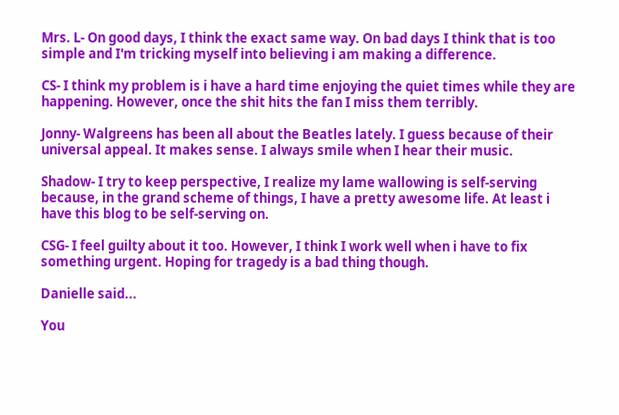Mrs. L- On good days, I think the exact same way. On bad days I think that is too simple and I'm tricking myself into believing i am making a difference.

CS- I think my problem is i have a hard time enjoying the quiet times while they are happening. However, once the shit hits the fan I miss them terribly.

Jonny- Walgreens has been all about the Beatles lately. I guess because of their universal appeal. It makes sense. I always smile when I hear their music.

Shadow- I try to keep perspective, I realize my lame wallowing is self-serving because, in the grand scheme of things, I have a pretty awesome life. At least i have this blog to be self-serving on.

CSG- I feel guilty about it too. However, I think I work well when i have to fix something urgent. Hoping for tragedy is a bad thing though.

Danielle said...

You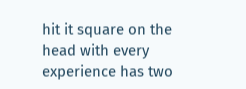hit it square on the head with every experience has two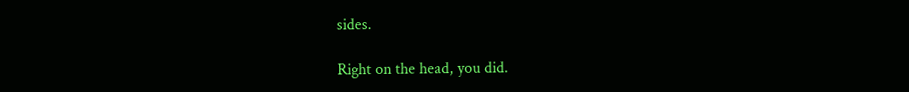sides.

Right on the head, you did.